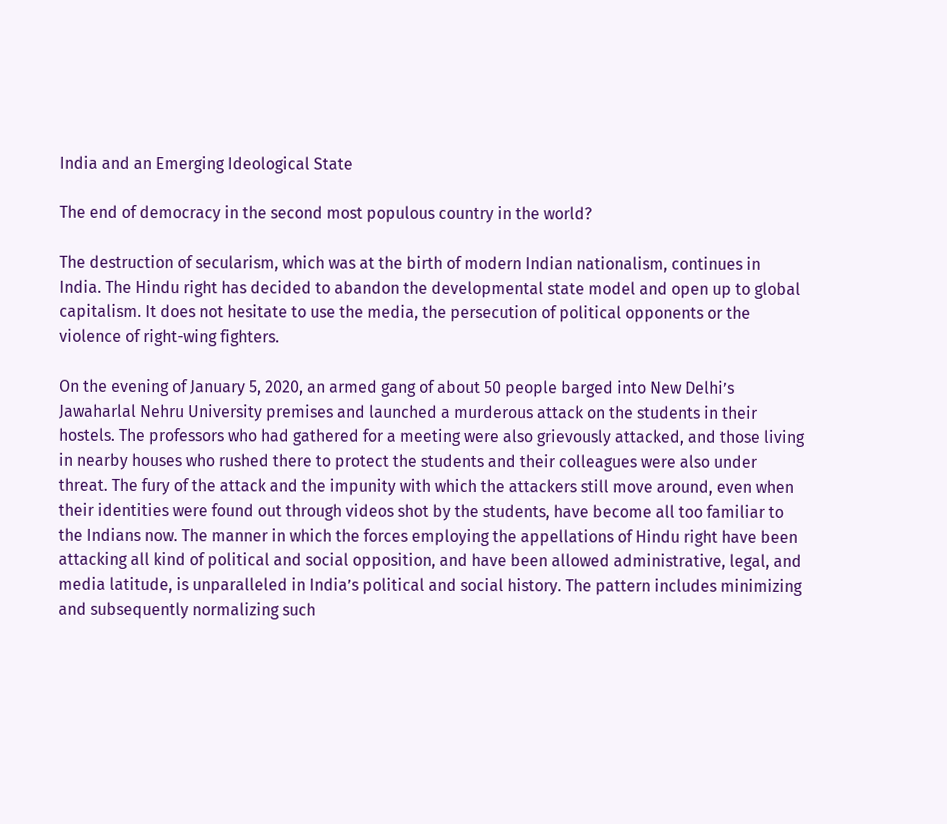India and an Emerging Ideological State

The end of democracy in the second most populous country in the world?

The destruction of secularism, which was at the birth of modern Indian nationalism, continues in India. The Hindu right has decided to abandon the developmental state model and open up to global capitalism. It does not hesitate to use the media, the persecution of political opponents or the violence of right-wing fighters.

On the evening of January 5, 2020, an armed gang of about 50 people barged into New Delhi’s Jawaharlal Nehru University premises and launched a murderous attack on the students in their hostels. The professors who had gathered for a meeting were also grievously attacked, and those living in nearby houses who rushed there to protect the students and their colleagues were also under threat. The fury of the attack and the impunity with which the attackers still move around, even when their identities were found out through videos shot by the students, have become all too familiar to the Indians now. The manner in which the forces employing the appellations of Hindu right have been attacking all kind of political and social opposition, and have been allowed administrative, legal, and media latitude, is unparalleled in India’s political and social history. The pattern includes minimizing and subsequently normalizing such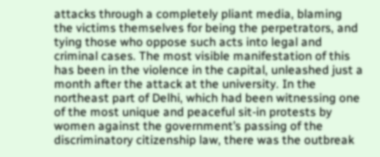attacks through a completely pliant media, blaming the victims themselves for being the perpetrators, and tying those who oppose such acts into legal and criminal cases. The most visible manifestation of this has been in the violence in the capital, unleashed just a month after the attack at the university. In the northeast part of Delhi, which had been witnessing one of the most unique and peaceful sit-in protests by women against the government’s passing of the discriminatory citizenship law, there was the outbreak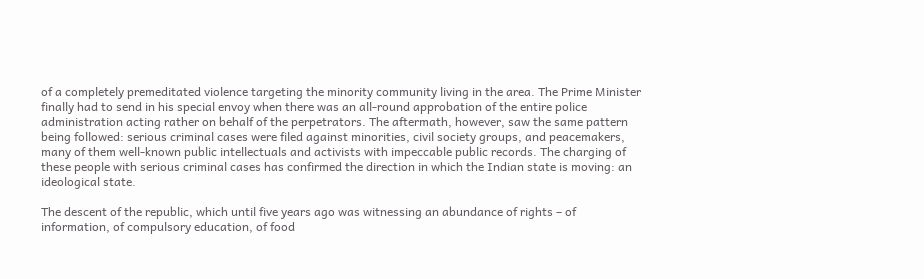of a completely premeditated violence targeting the minority community living in the area. The Prime Minister finally had to send in his special envoy when there was an all-round approbation of the entire police administration acting rather on behalf of the perpetrators. The aftermath, however, saw the same pattern being followed: serious criminal cases were filed against minorities, civil society groups, and peacemakers, many of them well-known public intellectuals and activists with impeccable public records. The charging of these people with serious criminal cases has confirmed the direction in which the Indian state is moving: an ideological state.

The descent of the republic, which until five years ago was witnessing an abundance of rights – of information, of compulsory education, of food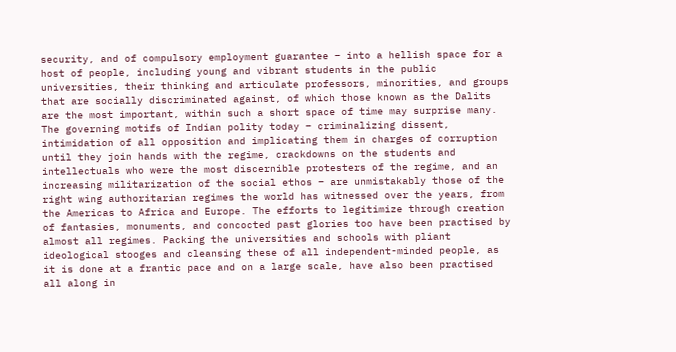security, and of compulsory employment guarantee – into a hellish space for a host of people, including young and vibrant students in the public universities, their thinking and articulate professors, minorities, and groups that are socially discriminated against, of which those known as the Dalits are the most important, within such a short space of time may surprise many. The governing motifs of Indian polity today – criminalizing dissent, intimidation of all opposition and implicating them in charges of corruption until they join hands with the regime, crackdowns on the students and intellectuals who were the most discernible protesters of the regime, and an increasing militarization of the social ethos – are unmistakably those of the right wing authoritarian regimes the world has witnessed over the years, from the Americas to Africa and Europe. The efforts to legitimize through creation of fantasies, monuments, and concocted past glories too have been practised by almost all regimes. Packing the universities and schools with pliant ideological stooges and cleansing these of all independent-minded people, as it is done at a frantic pace and on a large scale, have also been practised all along in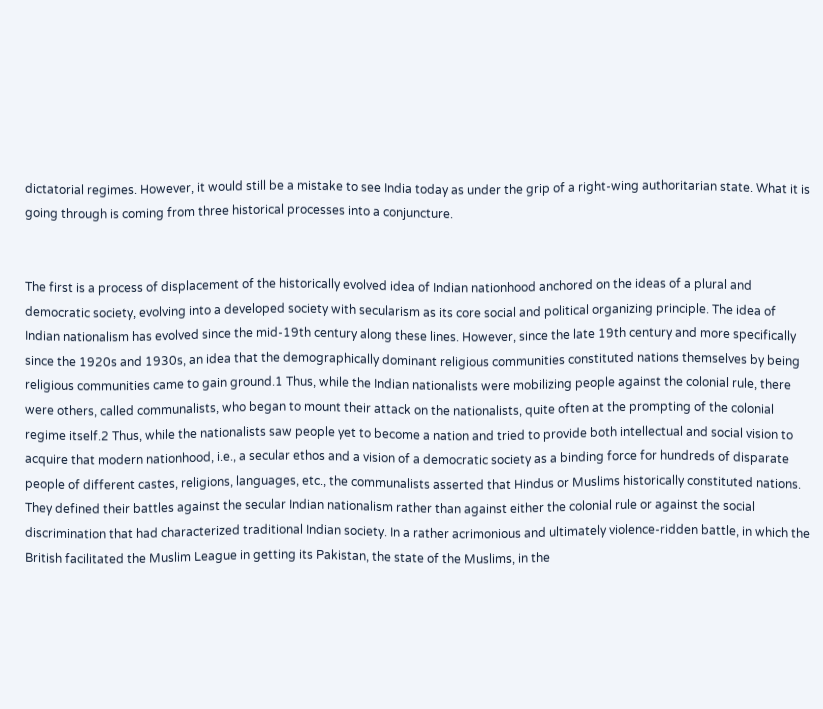dictatorial regimes. However, it would still be a mistake to see India today as under the grip of a right-wing authoritarian state. What it is going through is coming from three historical processes into a conjuncture.


The first is a process of displacement of the historically evolved idea of Indian nationhood anchored on the ideas of a plural and democratic society, evolving into a developed society with secularism as its core social and political organizing principle. The idea of Indian nationalism has evolved since the mid-19th century along these lines. However, since the late 19th century and more specifically since the 1920s and 1930s, an idea that the demographically dominant religious communities constituted nations themselves by being religious communities came to gain ground.1 Thus, while the Indian nationalists were mobilizing people against the colonial rule, there were others, called communalists, who began to mount their attack on the nationalists, quite often at the prompting of the colonial regime itself.2 Thus, while the nationalists saw people yet to become a nation and tried to provide both intellectual and social vision to acquire that modern nationhood, i.e., a secular ethos and a vision of a democratic society as a binding force for hundreds of disparate people of different castes, religions, languages, etc., the communalists asserted that Hindus or Muslims historically constituted nations. They defined their battles against the secular Indian nationalism rather than against either the colonial rule or against the social discrimination that had characterized traditional Indian society. In a rather acrimonious and ultimately violence-ridden battle, in which the British facilitated the Muslim League in getting its Pakistan, the state of the Muslims, in the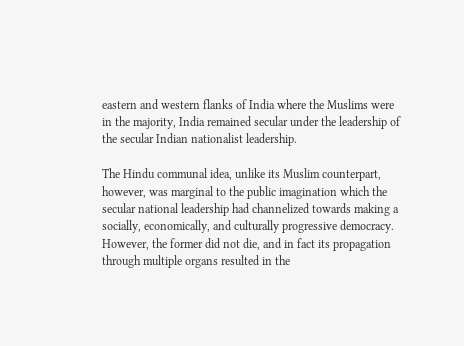eastern and western flanks of India where the Muslims were in the majority, India remained secular under the leadership of the secular Indian nationalist leadership.

The Hindu communal idea, unlike its Muslim counterpart, however, was marginal to the public imagination which the secular national leadership had channelized towards making a socially, economically, and culturally progressive democracy. However, the former did not die, and in fact its propagation through multiple organs resulted in the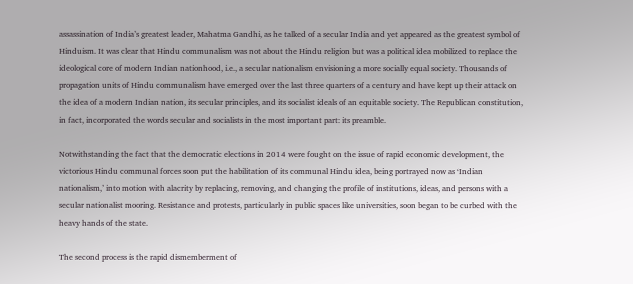assassination of India’s greatest leader, Mahatma Gandhi, as he talked of a secular India and yet appeared as the greatest symbol of Hinduism. It was clear that Hindu communalism was not about the Hindu religion but was a political idea mobilized to replace the ideological core of modern Indian nationhood, i.e., a secular nationalism envisioning a more socially equal society. Thousands of propagation units of Hindu communalism have emerged over the last three quarters of a century and have kept up their attack on the idea of a modern Indian nation, its secular principles, and its socialist ideals of an equitable society. The Republican constitution, in fact, incorporated the words secular and socialists in the most important part: its preamble.

Notwithstanding the fact that the democratic elections in 2014 were fought on the issue of rapid economic development, the victorious Hindu communal forces soon put the habilitation of its communal Hindu idea, being portrayed now as ‘Indian nationalism,’ into motion with alacrity by replacing, removing, and changing the profile of institutions, ideas, and persons with a secular nationalist mooring. Resistance and protests, particularly in public spaces like universities, soon began to be curbed with the heavy hands of the state.

The second process is the rapid dismemberment of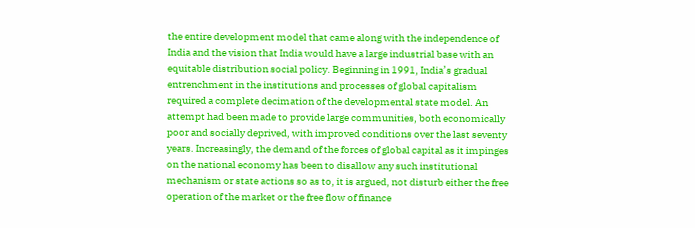the entire development model that came along with the independence of India and the vision that India would have a large industrial base with an equitable distribution social policy. Beginning in 1991, India’s gradual entrenchment in the institutions and processes of global capitalism required a complete decimation of the developmental state model. An attempt had been made to provide large communities, both economically poor and socially deprived, with improved conditions over the last seventy years. Increasingly, the demand of the forces of global capital as it impinges on the national economy has been to disallow any such institutional mechanism or state actions so as to, it is argued, not disturb either the free operation of the market or the free flow of finance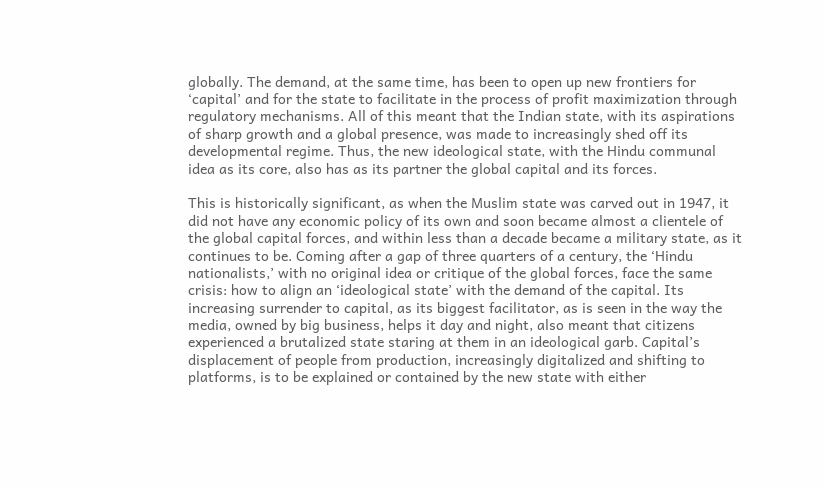globally. The demand, at the same time, has been to open up new frontiers for ‘capital’ and for the state to facilitate in the process of profit maximization through regulatory mechanisms. All of this meant that the Indian state, with its aspirations of sharp growth and a global presence, was made to increasingly shed off its developmental regime. Thus, the new ideological state, with the Hindu communal idea as its core, also has as its partner the global capital and its forces.

This is historically significant, as when the Muslim state was carved out in 1947, it did not have any economic policy of its own and soon became almost a clientele of the global capital forces, and within less than a decade became a military state, as it continues to be. Coming after a gap of three quarters of a century, the ‘Hindu nationalists,’ with no original idea or critique of the global forces, face the same crisis: how to align an ‘ideological state’ with the demand of the capital. Its increasing surrender to capital, as its biggest facilitator, as is seen in the way the media, owned by big business, helps it day and night, also meant that citizens experienced a brutalized state staring at them in an ideological garb. Capital’s displacement of people from production, increasingly digitalized and shifting to platforms, is to be explained or contained by the new state with either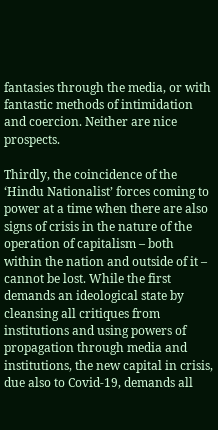fantasies through the media, or with fantastic methods of intimidation and coercion. Neither are nice prospects.

Thirdly, the coincidence of the ‘Hindu Nationalist’ forces coming to power at a time when there are also signs of crisis in the nature of the operation of capitalism – both within the nation and outside of it – cannot be lost. While the first demands an ideological state by cleansing all critiques from institutions and using powers of propagation through media and institutions, the new capital in crisis, due also to Covid-19, demands all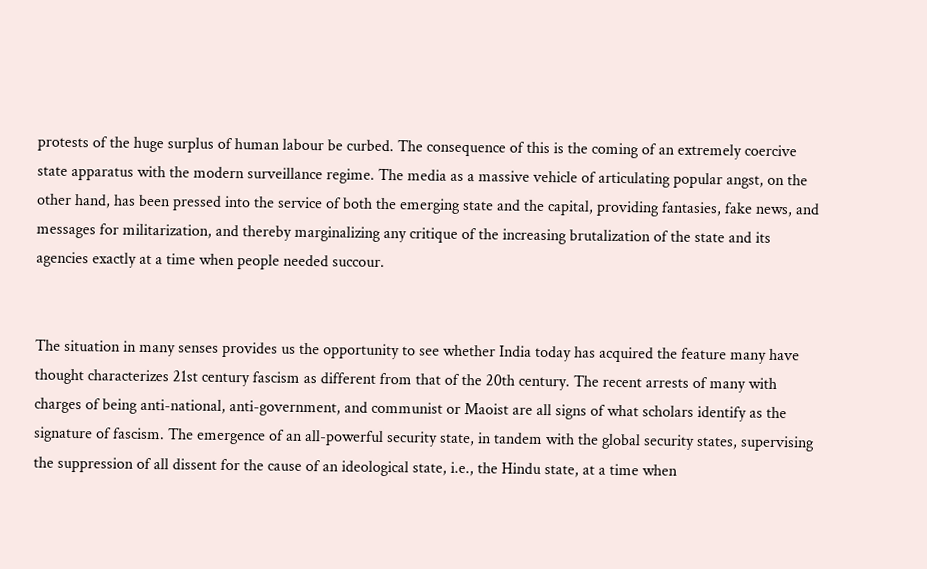protests of the huge surplus of human labour be curbed. The consequence of this is the coming of an extremely coercive state apparatus with the modern surveillance regime. The media as a massive vehicle of articulating popular angst, on the other hand, has been pressed into the service of both the emerging state and the capital, providing fantasies, fake news, and messages for militarization, and thereby marginalizing any critique of the increasing brutalization of the state and its agencies exactly at a time when people needed succour.


The situation in many senses provides us the opportunity to see whether India today has acquired the feature many have thought characterizes 21st century fascism as different from that of the 20th century. The recent arrests of many with charges of being anti-national, anti-government, and communist or Maoist are all signs of what scholars identify as the signature of fascism. The emergence of an all-powerful security state, in tandem with the global security states, supervising the suppression of all dissent for the cause of an ideological state, i.e., the Hindu state, at a time when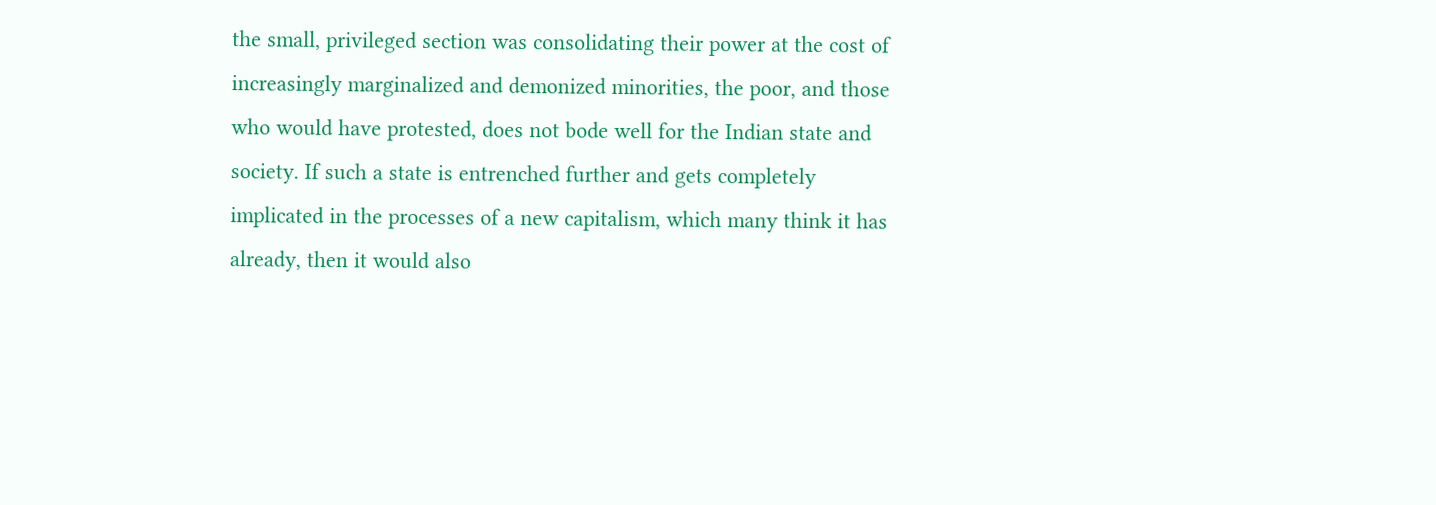the small, privileged section was consolidating their power at the cost of increasingly marginalized and demonized minorities, the poor, and those who would have protested, does not bode well for the Indian state and society. If such a state is entrenched further and gets completely implicated in the processes of a new capitalism, which many think it has already, then it would also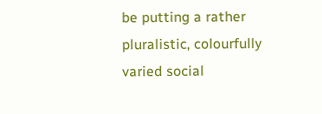be putting a rather pluralistic, colourfully varied social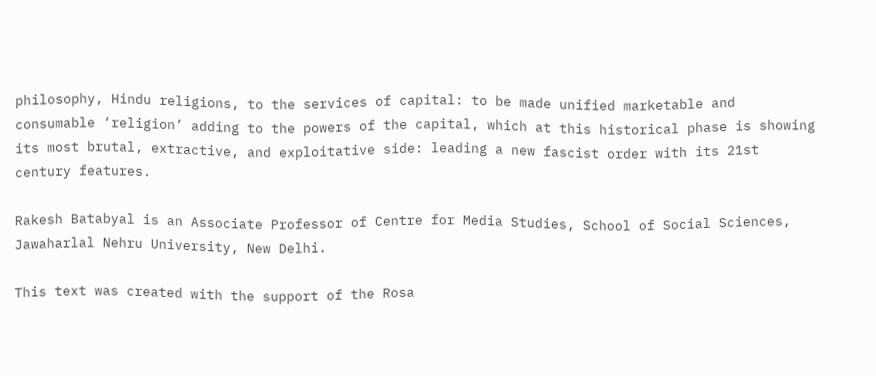philosophy, Hindu religions, to the services of capital: to be made unified marketable and consumable ‘religion’ adding to the powers of the capital, which at this historical phase is showing its most brutal, extractive, and exploitative side: leading a new fascist order with its 21st century features.

Rakesh Batabyal is an Associate Professor of Centre for Media Studies, School of Social Sciences, Jawaharlal Nehru University, New Delhi.

This text was created with the support of the Rosa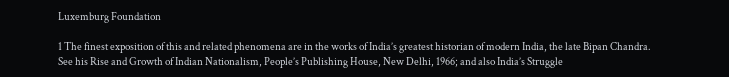Luxemburg Foundation

1 The finest exposition of this and related phenomena are in the works of India’s greatest historian of modern India, the late Bipan Chandra. See his Rise and Growth of Indian Nationalism, People’s Publishing House, New Delhi, 1966; and also India’s Struggle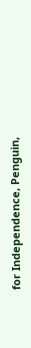for Independence, Penguin,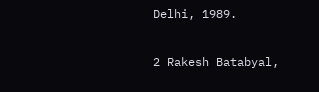Delhi, 1989.

2 Rakesh Batabyal,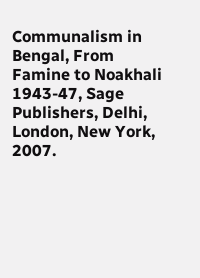Communalism in Bengal, From Famine to Noakhali 1943-47, Sage Publishers, Delhi, London, New York, 2007.